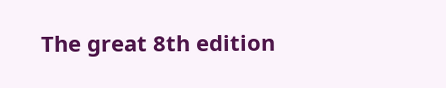The great 8th edition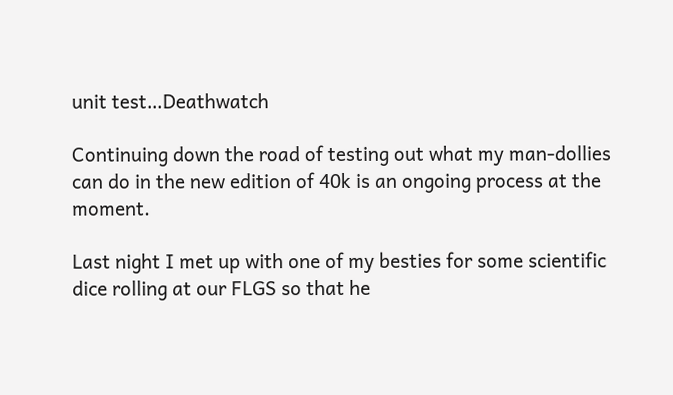unit test…Deathwatch

Continuing down the road of testing out what my man-dollies can do in the new edition of 40k is an ongoing process at the moment.

Last night I met up with one of my besties for some scientific dice rolling at our FLGS so that he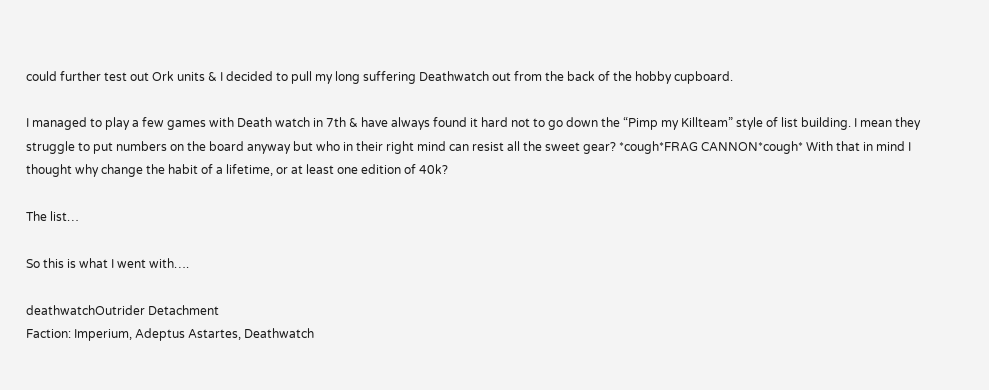could further test out Ork units & I decided to pull my long suffering Deathwatch out from the back of the hobby cupboard.

I managed to play a few games with Death watch in 7th & have always found it hard not to go down the “Pimp my Killteam” style of list building. I mean they struggle to put numbers on the board anyway but who in their right mind can resist all the sweet gear? *cough*FRAG CANNON*cough* With that in mind I thought why change the habit of a lifetime, or at least one edition of 40k?

The list…

So this is what I went with….

deathwatchOutrider Detachment
Faction: Imperium, Adeptus Astartes, Deathwatch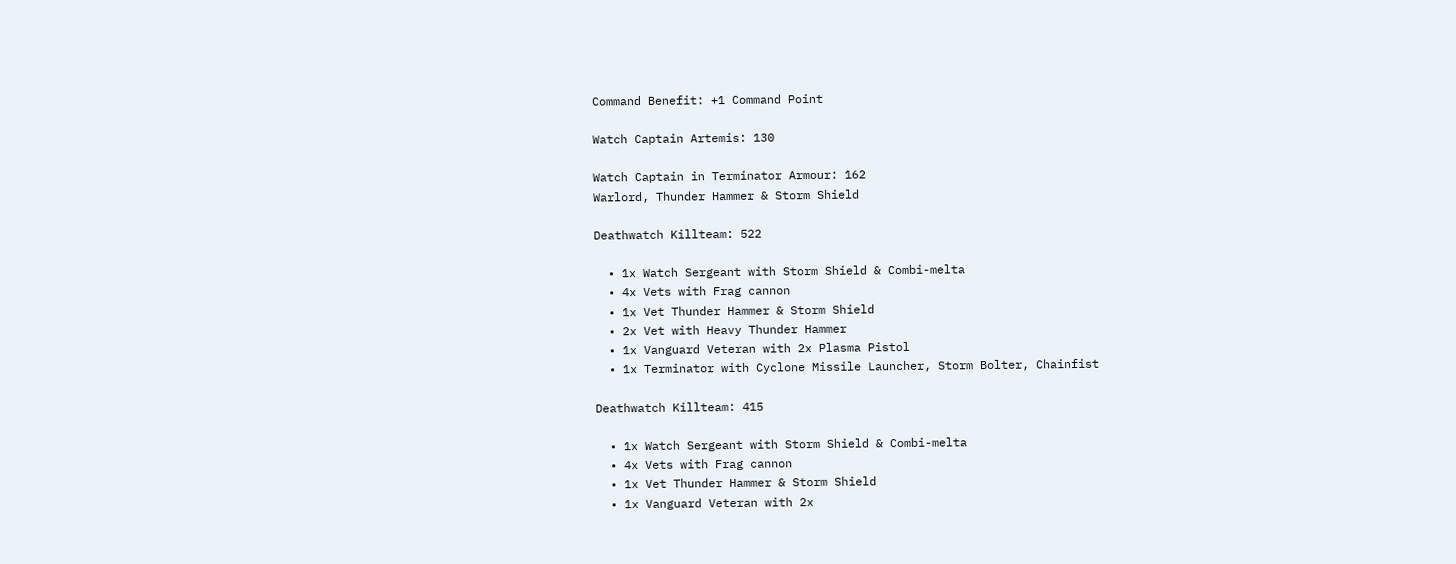Command Benefit: +1 Command Point

Watch Captain Artemis: 130

Watch Captain in Terminator Armour: 162
Warlord, Thunder Hammer & Storm Shield

Deathwatch Killteam: 522

  • 1x Watch Sergeant with Storm Shield & Combi-melta
  • 4x Vets with Frag cannon
  • 1x Vet Thunder Hammer & Storm Shield
  • 2x Vet with Heavy Thunder Hammer
  • 1x Vanguard Veteran with 2x Plasma Pistol
  • 1x Terminator with Cyclone Missile Launcher, Storm Bolter, Chainfist

Deathwatch Killteam: 415

  • 1x Watch Sergeant with Storm Shield & Combi-melta
  • 4x Vets with Frag cannon
  • 1x Vet Thunder Hammer & Storm Shield
  • 1x Vanguard Veteran with 2x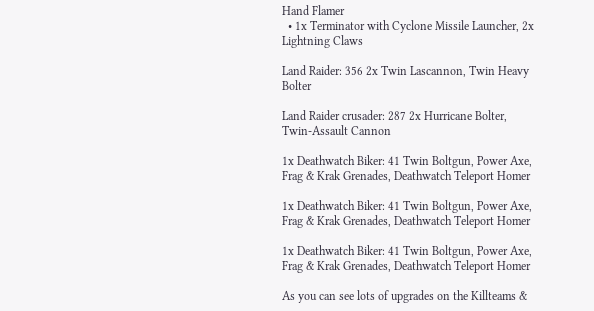Hand Flamer
  • 1x Terminator with Cyclone Missile Launcher, 2x Lightning Claws

Land Raider: 356 2x Twin Lascannon, Twin Heavy Bolter

Land Raider crusader: 287 2x Hurricane Bolter, Twin-Assault Cannon

1x Deathwatch Biker: 41 Twin Boltgun, Power Axe, Frag & Krak Grenades, Deathwatch Teleport Homer

1x Deathwatch Biker: 41 Twin Boltgun, Power Axe, Frag & Krak Grenades, Deathwatch Teleport Homer

1x Deathwatch Biker: 41 Twin Boltgun, Power Axe, Frag & Krak Grenades, Deathwatch Teleport Homer

As you can see lots of upgrades on the Killteams &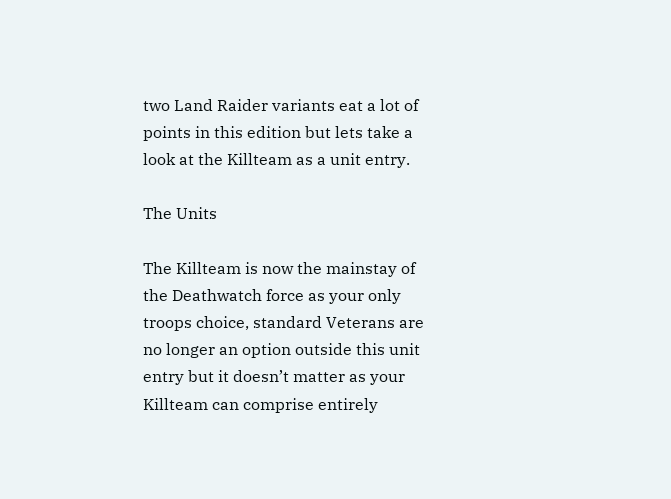two Land Raider variants eat a lot of points in this edition but lets take a look at the Killteam as a unit entry.

The Units

The Killteam is now the mainstay of the Deathwatch force as your only troops choice, standard Veterans are no longer an option outside this unit entry but it doesn’t matter as your Killteam can comprise entirely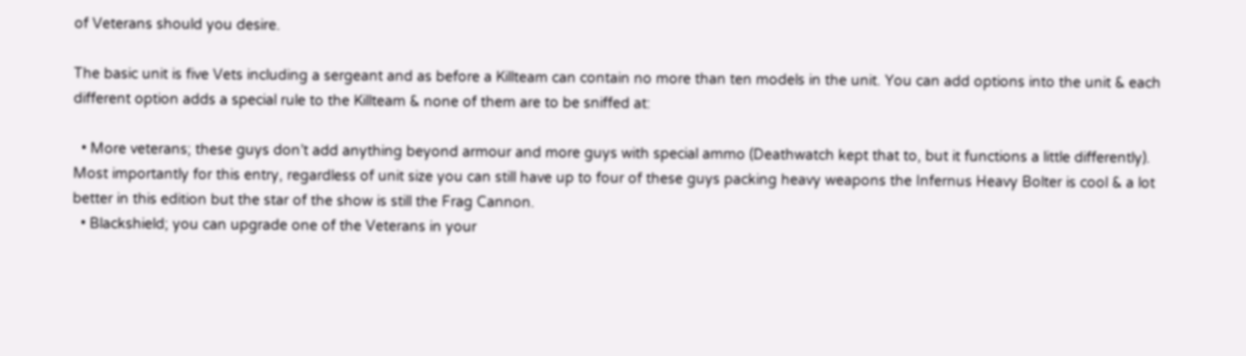of Veterans should you desire.

The basic unit is five Vets including a sergeant and as before a Killteam can contain no more than ten models in the unit. You can add options into the unit & each different option adds a special rule to the Killteam & none of them are to be sniffed at:

  • More veterans; these guys don’t add anything beyond armour and more guys with special ammo (Deathwatch kept that to, but it functions a little differently). Most importantly for this entry, regardless of unit size you can still have up to four of these guys packing heavy weapons the Infernus Heavy Bolter is cool & a lot better in this edition but the star of the show is still the Frag Cannon.
  • Blackshield; you can upgrade one of the Veterans in your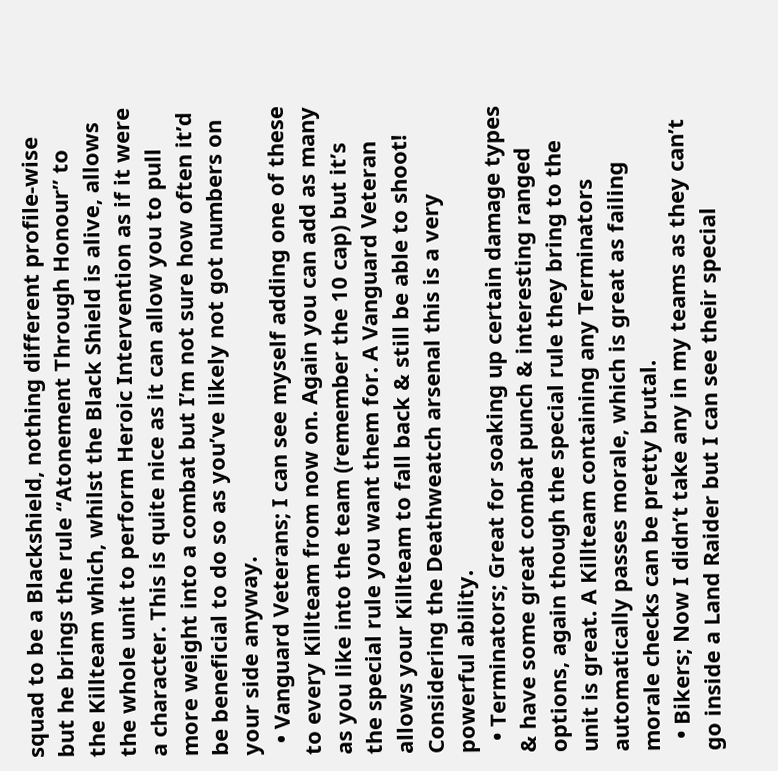squad to be a Blackshield, nothing different profile-wise but he brings the rule “Atonement Through Honour” to the Killteam which, whilst the Black Shield is alive, allows the whole unit to perform Heroic Intervention as if it were a character. This is quite nice as it can allow you to pull more weight into a combat but I’m not sure how often it’d be beneficial to do so as you’ve likely not got numbers on your side anyway.
  • Vanguard Veterans; I can see myself adding one of these to every Killteam from now on. Again you can add as many as you like into the team (remember the 10 cap) but it’s the special rule you want them for. A Vanguard Veteran allows your Killteam to fall back & still be able to shoot! Considering the Deathweatch arsenal this is a very powerful ability.
  • Terminators; Great for soaking up certain damage types & have some great combat punch & interesting ranged options, again though the special rule they bring to the unit is great. A Killteam containing any Terminators automatically passes morale, which is great as failing morale checks can be pretty brutal.
  • Bikers; Now I didn’t take any in my teams as they can’t go inside a Land Raider but I can see their special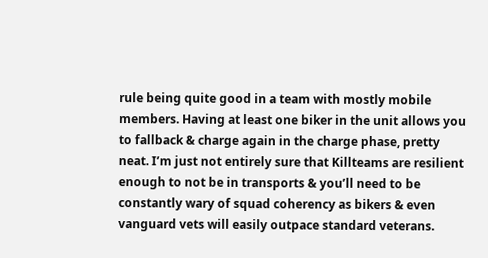rule being quite good in a team with mostly mobile members. Having at least one biker in the unit allows you to fallback & charge again in the charge phase, pretty neat. I’m just not entirely sure that Killteams are resilient enough to not be in transports & you’ll need to be constantly wary of squad coherency as bikers & even vanguard vets will easily outpace standard veterans.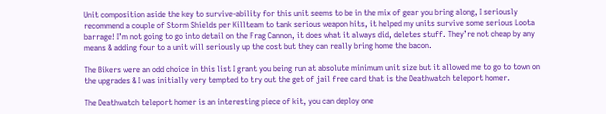Unit composition aside the key to survive-ability for this unit seems to be in the mix of gear you bring along, I seriously recommend a couple of Storm Shields per Killteam to tank serious weapon hits, it helped my units survive some serious Loota barrage! I’m not going to go into detail on the Frag Cannon, it does what it always did, deletes stuff. They’re not cheap by any means & adding four to a unit will seriously up the cost but they can really bring home the bacon.

The Bikers were an odd choice in this list I grant you being run at absolute minimum unit size but it allowed me to go to town on the upgrades & I was initially very tempted to try out the get of jail free card that is the Deathwatch teleport homer.

The Deathwatch teleport homer is an interesting piece of kit, you can deploy one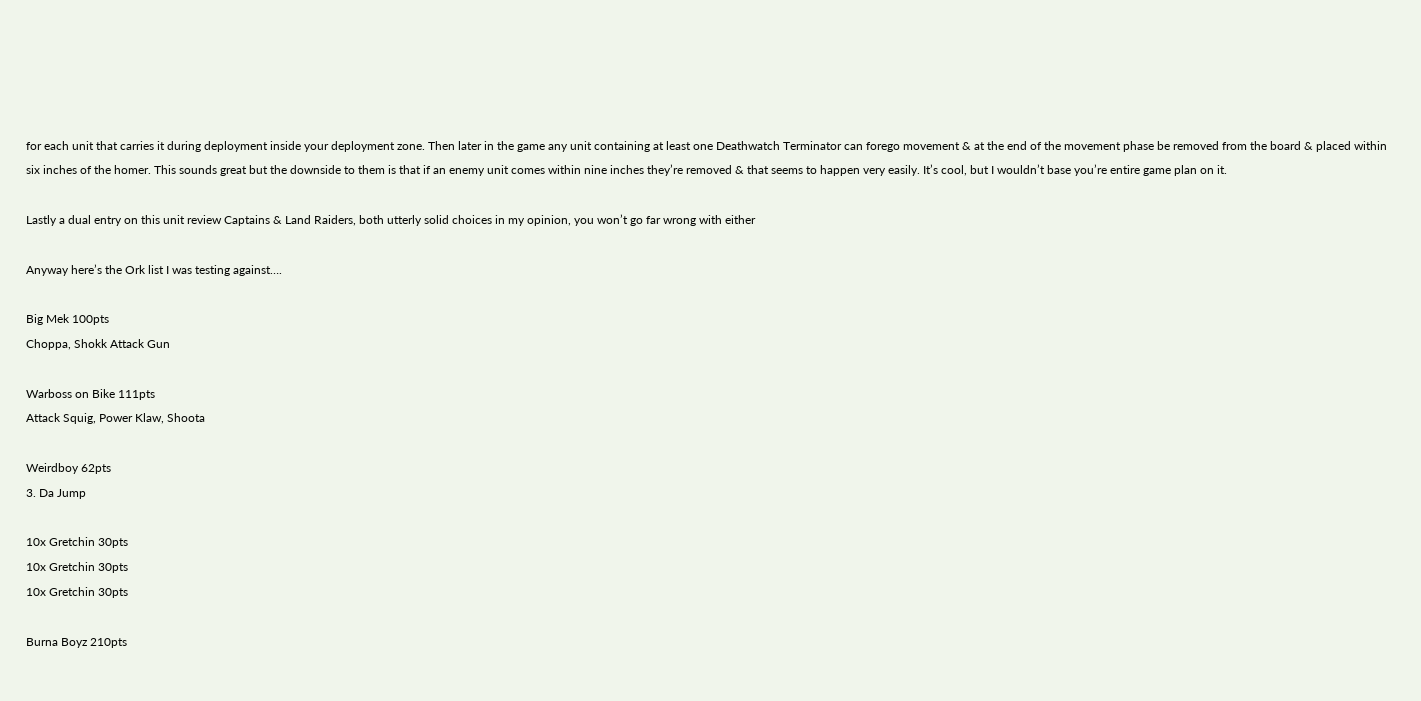for each unit that carries it during deployment inside your deployment zone. Then later in the game any unit containing at least one Deathwatch Terminator can forego movement & at the end of the movement phase be removed from the board & placed within six inches of the homer. This sounds great but the downside to them is that if an enemy unit comes within nine inches they’re removed & that seems to happen very easily. It’s cool, but I wouldn’t base you’re entire game plan on it.

Lastly a dual entry on this unit review Captains & Land Raiders, both utterly solid choices in my opinion, you won’t go far wrong with either

Anyway here’s the Ork list I was testing against….

Big Mek 100pts
Choppa, Shokk Attack Gun

Warboss on Bike 111pts
Attack Squig, Power Klaw, Shoota

Weirdboy 62pts
3. Da Jump

10x Gretchin 30pts
10x Gretchin 30pts
10x Gretchin 30pts

Burna Boyz 210pts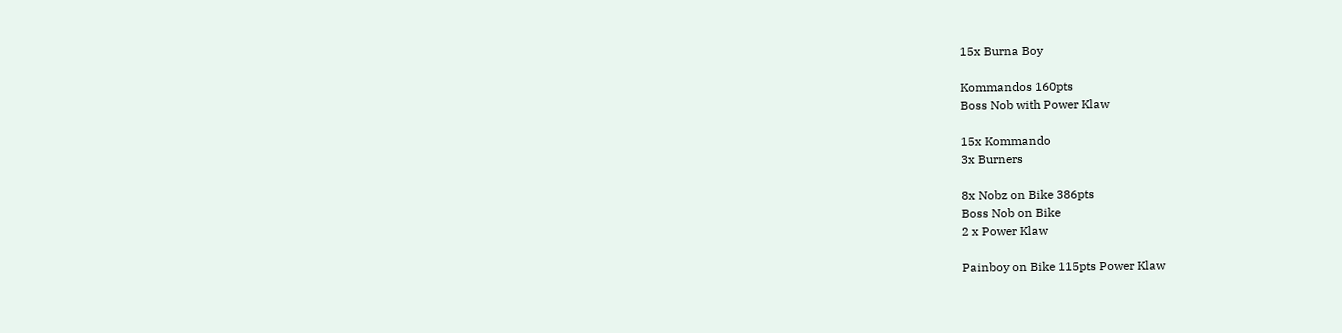15x Burna Boy

Kommandos 160pts
Boss Nob with Power Klaw

15x Kommando
3x Burners

8x Nobz on Bike 386pts
Boss Nob on Bike
2 x Power Klaw

Painboy on Bike 115pts Power Klaw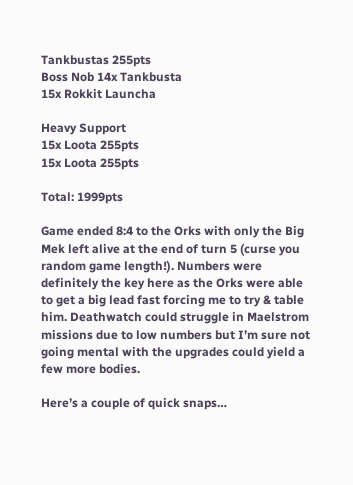Tankbustas 255pts
Boss Nob 14x Tankbusta
15x Rokkit Launcha

Heavy Support
15x Loota 255pts
15x Loota 255pts

Total: 1999pts

Game ended 8:4 to the Orks with only the Big Mek left alive at the end of turn 5 (curse you random game length!). Numbers were definitely the key here as the Orks were able to get a big lead fast forcing me to try & table him. Deathwatch could struggle in Maelstrom missions due to low numbers but I’m sure not going mental with the upgrades could yield a few more bodies.

Here’s a couple of quick snaps…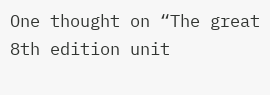One thought on “The great 8th edition unit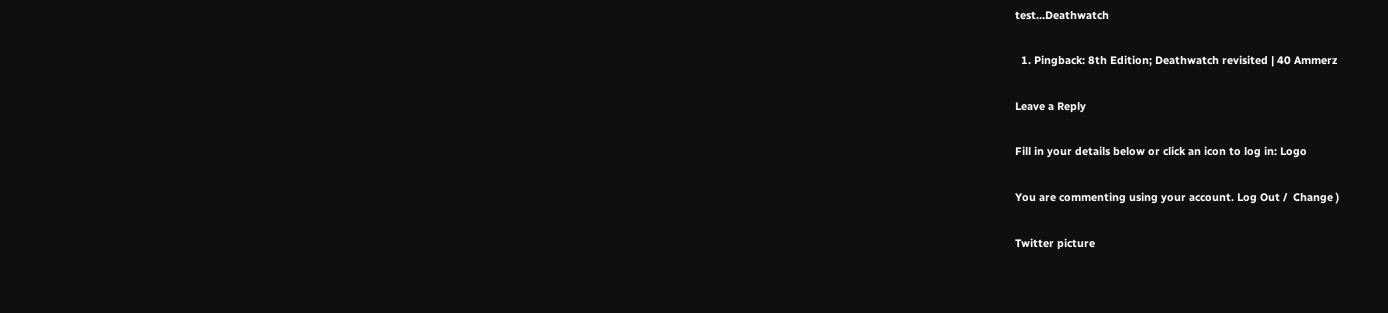test…Deathwatch

  1. Pingback: 8th Edition; Deathwatch revisited | 40 Ammerz

Leave a Reply

Fill in your details below or click an icon to log in: Logo

You are commenting using your account. Log Out /  Change )

Twitter picture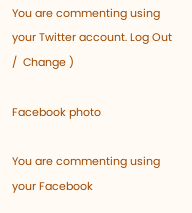You are commenting using your Twitter account. Log Out /  Change )

Facebook photo

You are commenting using your Facebook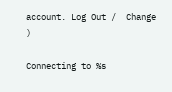account. Log Out /  Change )

Connecting to %s